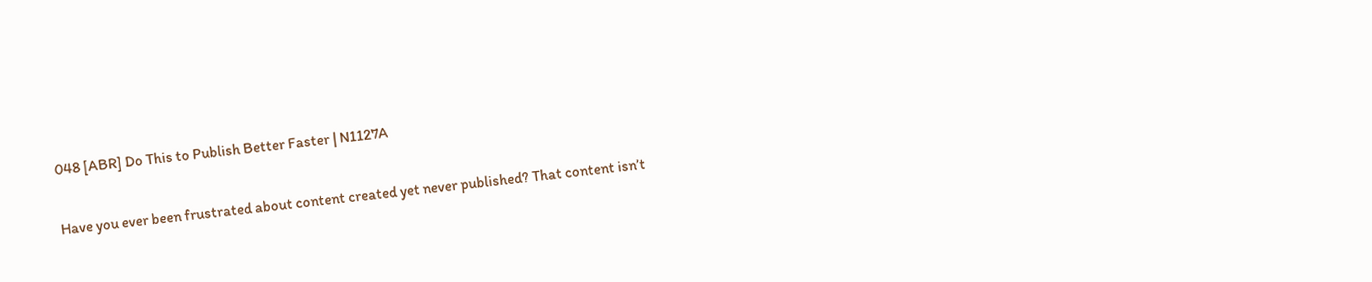048 [ABR] Do This to Publish Better Faster | N1127A

Have you ever been frustrated about content created yet never published? That content isn’t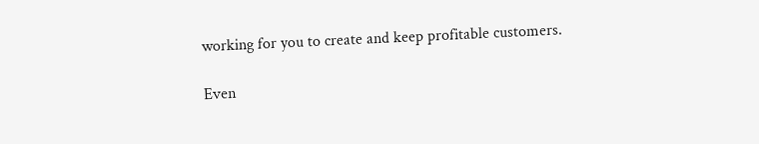working for you to create and keep profitable customers.

Even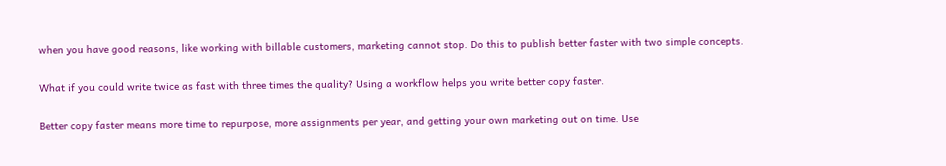when you have good reasons, like working with billable customers, marketing cannot stop. Do this to publish better faster with two simple concepts.

What if you could write twice as fast with three times the quality? Using a workflow helps you write better copy faster.

Better copy faster means more time to repurpose, more assignments per year, and getting your own marketing out on time. Use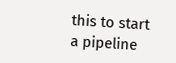this to start a pipeline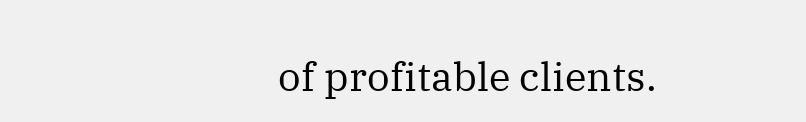of profitable clients.